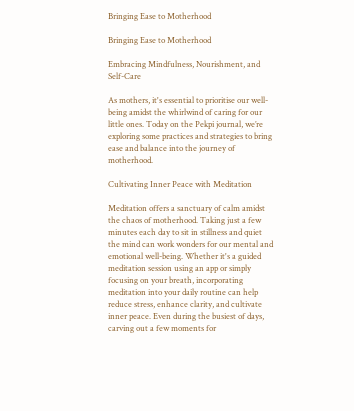Bringing Ease to Motherhood

Bringing Ease to Motherhood

Embracing Mindfulness, Nourishment, and Self-Care

As mothers, it's essential to prioritise our well-being amidst the whirlwind of caring for our little ones. Today on the Pekpi journal, we’re exploring some practices and strategies to bring ease and balance into the journey of motherhood.

Cultivating Inner Peace with Meditation

Meditation offers a sanctuary of calm amidst the chaos of motherhood. Taking just a few minutes each day to sit in stillness and quiet the mind can work wonders for our mental and emotional well-being. Whether it's a guided meditation session using an app or simply focusing on your breath, incorporating meditation into your daily routine can help reduce stress, enhance clarity, and cultivate inner peace. Even during the busiest of days, carving out a few moments for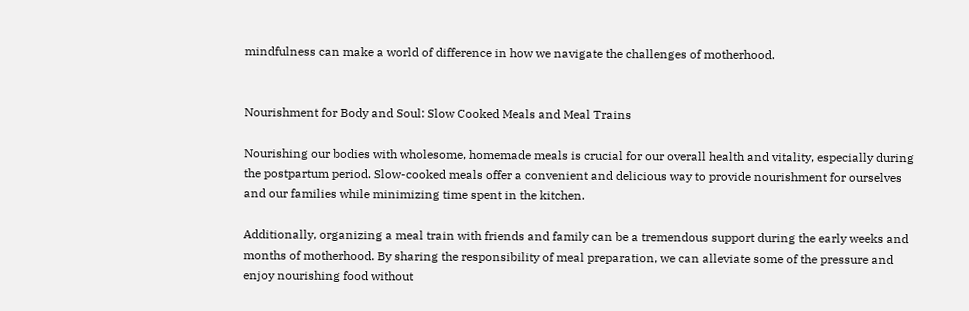mindfulness can make a world of difference in how we navigate the challenges of motherhood.


Nourishment for Body and Soul: Slow Cooked Meals and Meal Trains

Nourishing our bodies with wholesome, homemade meals is crucial for our overall health and vitality, especially during the postpartum period. Slow-cooked meals offer a convenient and delicious way to provide nourishment for ourselves and our families while minimizing time spent in the kitchen.

Additionally, organizing a meal train with friends and family can be a tremendous support during the early weeks and months of motherhood. By sharing the responsibility of meal preparation, we can alleviate some of the pressure and enjoy nourishing food without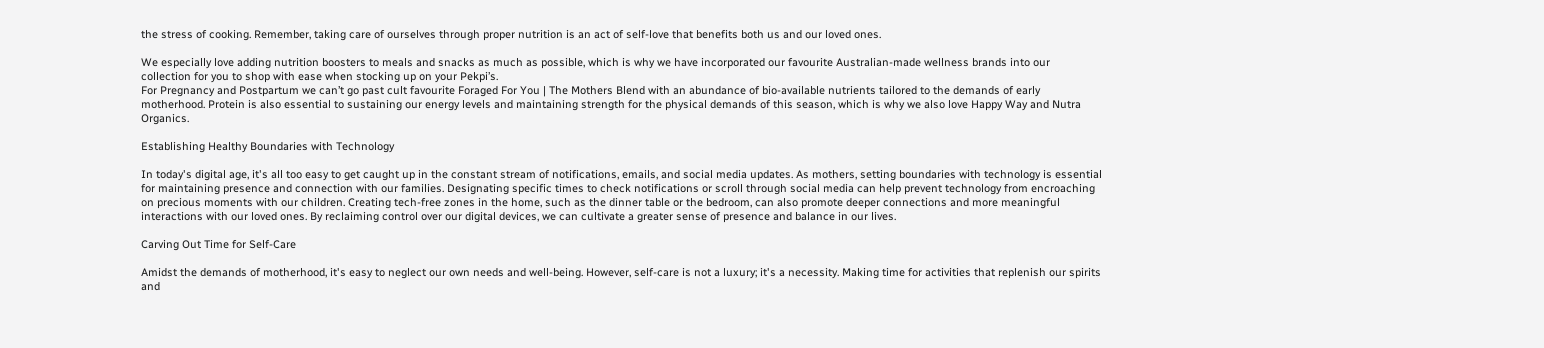the stress of cooking. Remember, taking care of ourselves through proper nutrition is an act of self-love that benefits both us and our loved ones.

We especially love adding nutrition boosters to meals and snacks as much as possible, which is why we have incorporated our favourite Australian-made wellness brands into our collection for you to shop with ease when stocking up on your Pekpi’s.
For Pregnancy and Postpartum we can’t go past cult favourite Foraged For You | The Mothers Blend with an abundance of bio-available nutrients tailored to the demands of early motherhood. Protein is also essential to sustaining our energy levels and maintaining strength for the physical demands of this season, which is why we also love Happy Way and Nutra Organics.

Establishing Healthy Boundaries with Technology

In today's digital age, it's all too easy to get caught up in the constant stream of notifications, emails, and social media updates. As mothers, setting boundaries with technology is essential for maintaining presence and connection with our families. Designating specific times to check notifications or scroll through social media can help prevent technology from encroaching on precious moments with our children. Creating tech-free zones in the home, such as the dinner table or the bedroom, can also promote deeper connections and more meaningful interactions with our loved ones. By reclaiming control over our digital devices, we can cultivate a greater sense of presence and balance in our lives.

Carving Out Time for Self-Care

Amidst the demands of motherhood, it's easy to neglect our own needs and well-being. However, self-care is not a luxury; it's a necessity. Making time for activities that replenish our spirits and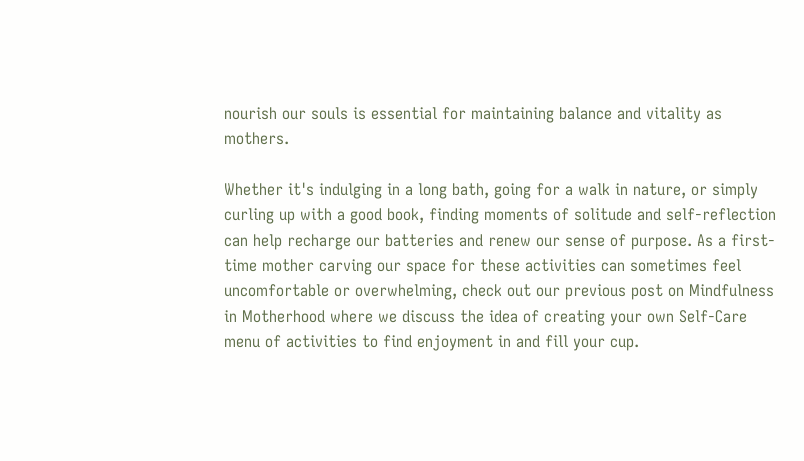nourish our souls is essential for maintaining balance and vitality as mothers.

Whether it's indulging in a long bath, going for a walk in nature, or simply curling up with a good book, finding moments of solitude and self-reflection can help recharge our batteries and renew our sense of purpose. As a first-time mother carving our space for these activities can sometimes feel uncomfortable or overwhelming, check out our previous post on Mindfulness in Motherhood where we discuss the idea of creating your own Self-Care menu of activities to find enjoyment in and fill your cup.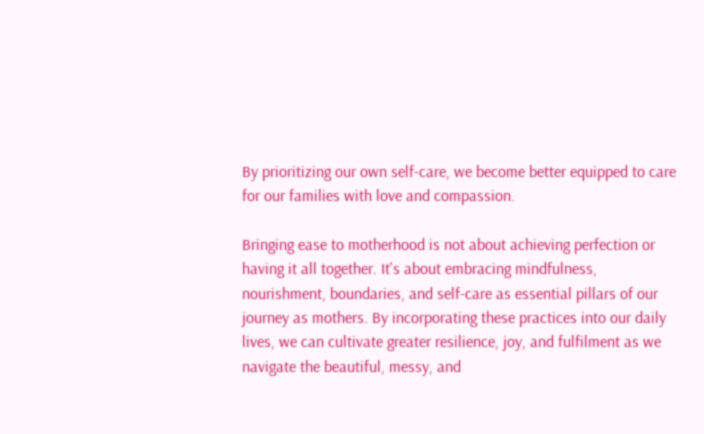By prioritizing our own self-care, we become better equipped to care for our families with love and compassion.

Bringing ease to motherhood is not about achieving perfection or having it all together. It's about embracing mindfulness, nourishment, boundaries, and self-care as essential pillars of our journey as mothers. By incorporating these practices into our daily lives, we can cultivate greater resilience, joy, and fulfilment as we navigate the beautiful, messy, and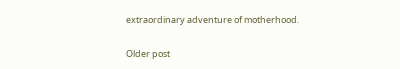extraordinary adventure of motherhood.

Older post